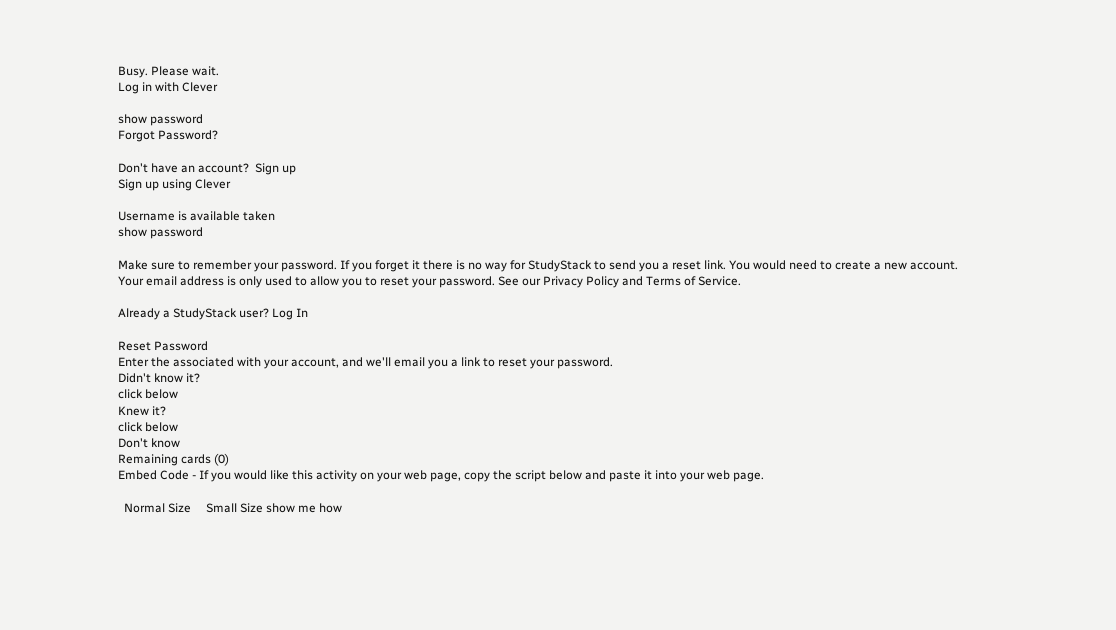Busy. Please wait.
Log in with Clever

show password
Forgot Password?

Don't have an account?  Sign up
Sign up using Clever

Username is available taken
show password

Make sure to remember your password. If you forget it there is no way for StudyStack to send you a reset link. You would need to create a new account.
Your email address is only used to allow you to reset your password. See our Privacy Policy and Terms of Service.

Already a StudyStack user? Log In

Reset Password
Enter the associated with your account, and we'll email you a link to reset your password.
Didn't know it?
click below
Knew it?
click below
Don't know
Remaining cards (0)
Embed Code - If you would like this activity on your web page, copy the script below and paste it into your web page.

  Normal Size     Small Size show me how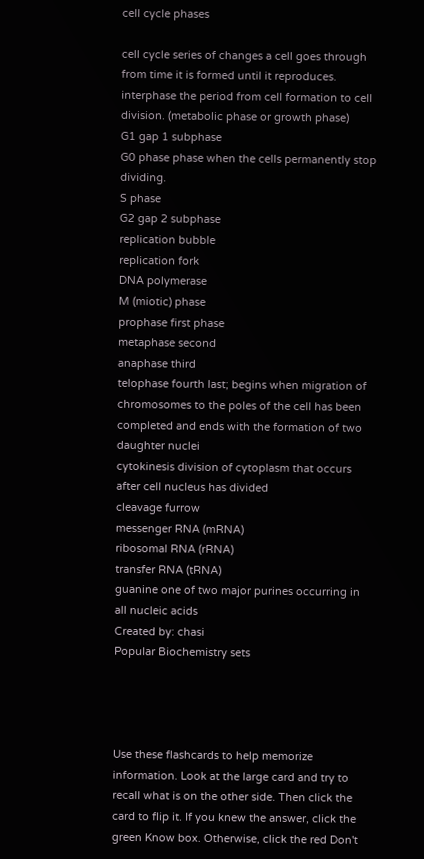cell cycle phases

cell cycle series of changes a cell goes through from time it is formed until it reproduces.
interphase the period from cell formation to cell division. (metabolic phase or growth phase)
G1 gap 1 subphase
G0 phase phase when the cells permanently stop dividing.
S phase
G2 gap 2 subphase
replication bubble
replication fork
DNA polymerase
M (miotic) phase
prophase first phase
metaphase second
anaphase third
telophase fourth last; begins when migration of chromosomes to the poles of the cell has been completed and ends with the formation of two daughter nuclei
cytokinesis division of cytoplasm that occurs after cell nucleus has divided
cleavage furrow
messenger RNA (mRNA)
ribosomal RNA (rRNA)
transfer RNA (tRNA)
guanine one of two major purines occurring in all nucleic acids
Created by: chasi
Popular Biochemistry sets




Use these flashcards to help memorize information. Look at the large card and try to recall what is on the other side. Then click the card to flip it. If you knew the answer, click the green Know box. Otherwise, click the red Don't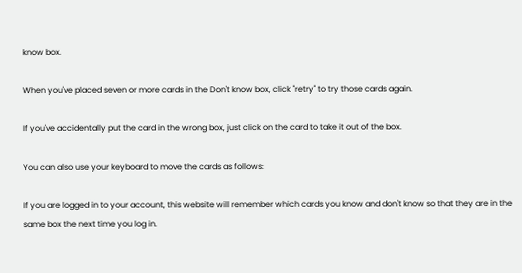know box.

When you've placed seven or more cards in the Don't know box, click "retry" to try those cards again.

If you've accidentally put the card in the wrong box, just click on the card to take it out of the box.

You can also use your keyboard to move the cards as follows:

If you are logged in to your account, this website will remember which cards you know and don't know so that they are in the same box the next time you log in.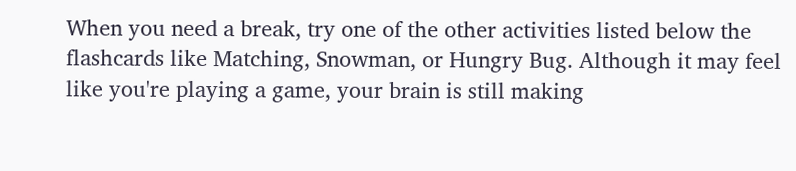When you need a break, try one of the other activities listed below the flashcards like Matching, Snowman, or Hungry Bug. Although it may feel like you're playing a game, your brain is still making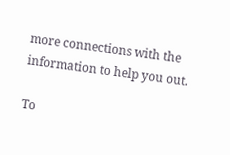more connections with the information to help you out.

To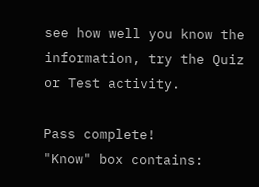see how well you know the information, try the Quiz or Test activity.

Pass complete!
"Know" box contains: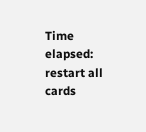Time elapsed:
restart all cards